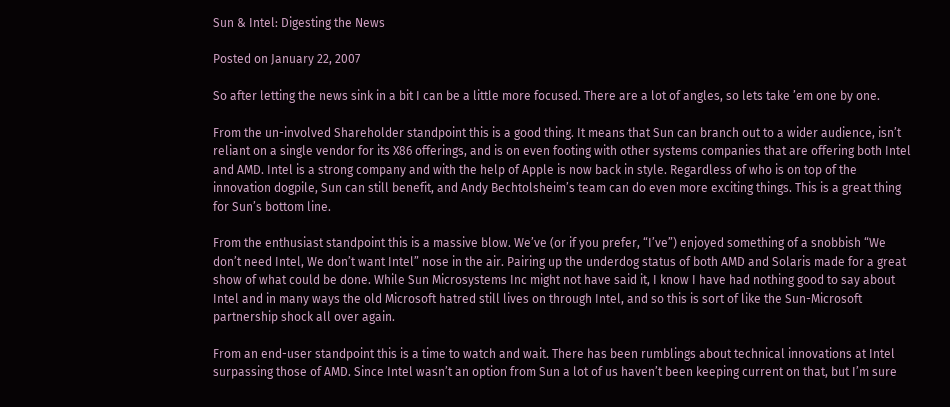Sun & Intel: Digesting the News

Posted on January 22, 2007

So after letting the news sink in a bit I can be a little more focused. There are a lot of angles, so lets take ’em one by one.

From the un-involved Shareholder standpoint this is a good thing. It means that Sun can branch out to a wider audience, isn’t reliant on a single vendor for its X86 offerings, and is on even footing with other systems companies that are offering both Intel and AMD. Intel is a strong company and with the help of Apple is now back in style. Regardless of who is on top of the innovation dogpile, Sun can still benefit, and Andy Bechtolsheim’s team can do even more exciting things. This is a great thing for Sun’s bottom line.

From the enthusiast standpoint this is a massive blow. We’ve (or if you prefer, “I’ve”) enjoyed something of a snobbish “We don’t need Intel, We don’t want Intel” nose in the air. Pairing up the underdog status of both AMD and Solaris made for a great show of what could be done. While Sun Microsystems Inc might not have said it, I know I have had nothing good to say about Intel and in many ways the old Microsoft hatred still lives on through Intel, and so this is sort of like the Sun-Microsoft partnership shock all over again.

From an end-user standpoint this is a time to watch and wait. There has been rumblings about technical innovations at Intel surpassing those of AMD. Since Intel wasn’t an option from Sun a lot of us haven’t been keeping current on that, but I’m sure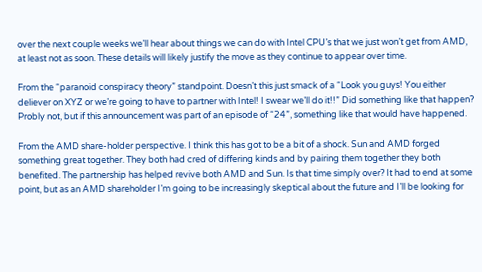over the next couple weeks we’ll hear about things we can do with Intel CPU’s that we just won’t get from AMD, at least not as soon. These details will likely justify the move as they continue to appear over time.

From the “paranoid conspiracy theory” standpoint. Doesn’t this just smack of a “Look you guys! You either deliever on XYZ or we’re going to have to partner with Intel! I swear we’ll do it!!” Did something like that happen? Probly not, but if this announcement was part of an episode of “24”, something like that would have happened.

From the AMD share-holder perspective. I think this has got to be a bit of a shock. Sun and AMD forged something great together. They both had cred of differing kinds and by pairing them together they both benefited. The partnership has helped revive both AMD and Sun. Is that time simply over? It had to end at some point, but as an AMD shareholder I’m going to be increasingly skeptical about the future and I’ll be looking for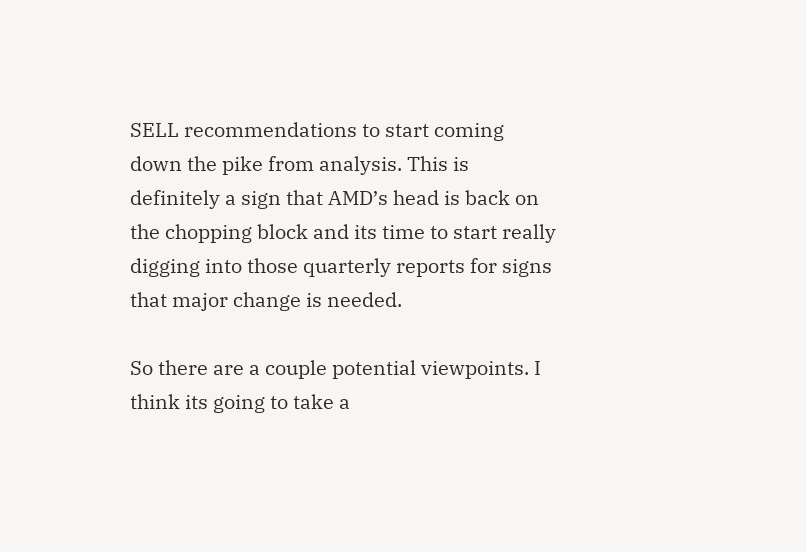SELL recommendations to start coming down the pike from analysis. This is definitely a sign that AMD’s head is back on the chopping block and its time to start really digging into those quarterly reports for signs that major change is needed.

So there are a couple potential viewpoints. I think its going to take a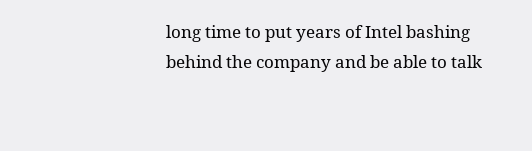long time to put years of Intel bashing behind the company and be able to talk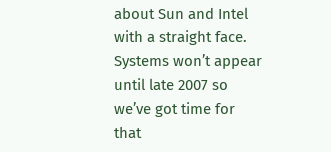about Sun and Intel with a straight face. Systems won’t appear until late 2007 so we’ve got time for that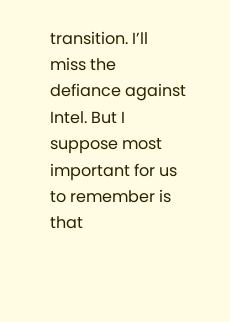transition. I’ll miss the defiance against Intel. But I suppose most important for us to remember is that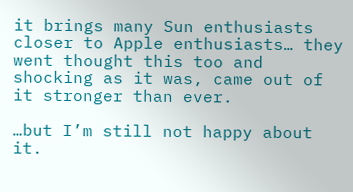it brings many Sun enthusiasts closer to Apple enthusiasts… they went thought this too and shocking as it was, came out of it stronger than ever.

…but I’m still not happy about it.